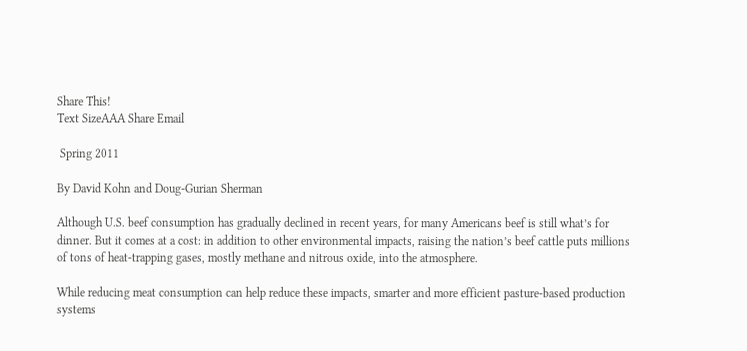Share This!
Text SizeAAA Share Email

 Spring 2011

By David Kohn and Doug-Gurian Sherman

Although U.S. beef consumption has gradually declined in recent years, for many Americans beef is still what’s for dinner. But it comes at a cost: in addition to other environmental impacts, raising the nation’s beef cattle puts millions of tons of heat-trapping gases, mostly methane and nitrous oxide, into the atmosphere.

While reducing meat consumption can help reduce these impacts, smarter and more efficient pasture-based production systems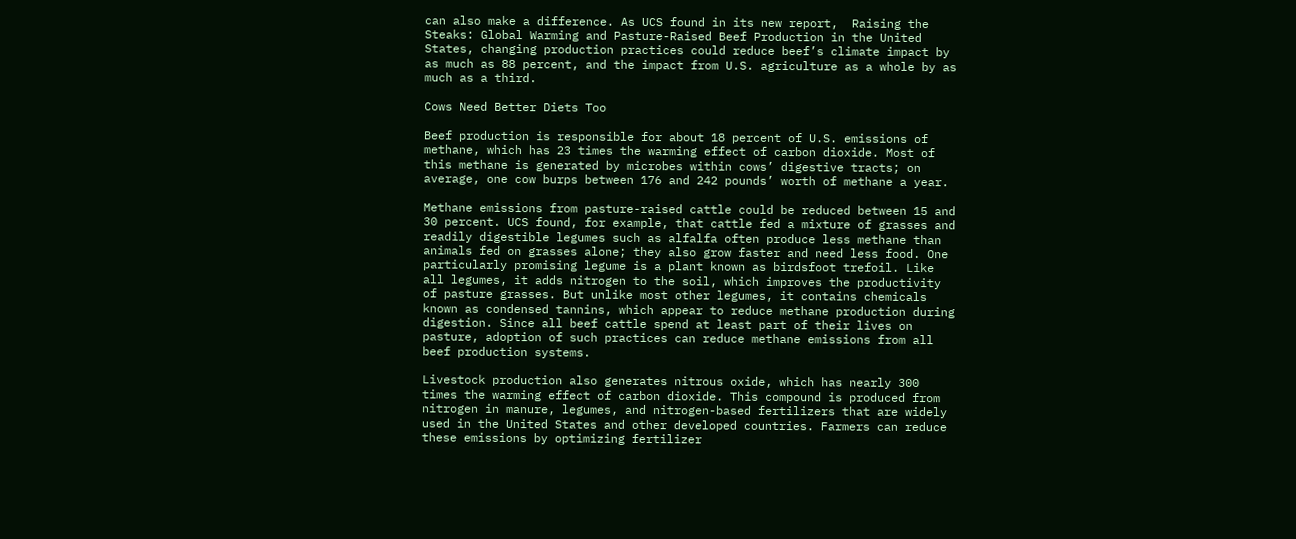can also make a difference. As UCS found in its new report,  Raising the Steaks: Global Warming and Pasture-Raised Beef Production in the United States, changing production practices could reduce beef’s climate impact by as much as 88 percent, and the impact from U.S. agriculture as a whole by as much as a third.

Cows Need Better Diets Too

Beef production is responsible for about 18 percent of U.S. emissions of methane, which has 23 times the warming effect of carbon dioxide. Most of this methane is generated by microbes within cows’ digestive tracts; on average, one cow burps between 176 and 242 pounds’ worth of methane a year.

Methane emissions from pasture-raised cattle could be reduced between 15 and 30 percent. UCS found, for example, that cattle fed a mixture of grasses and readily digestible legumes such as alfalfa often produce less methane than animals fed on grasses alone; they also grow faster and need less food. One particularly promising legume is a plant known as birdsfoot trefoil. Like all legumes, it adds nitrogen to the soil, which improves the productivity of pasture grasses. But unlike most other legumes, it contains chemicals known as condensed tannins, which appear to reduce methane production during digestion. Since all beef cattle spend at least part of their lives on pasture, adoption of such practices can reduce methane emissions from all beef production systems.

Livestock production also generates nitrous oxide, which has nearly 300 times the warming effect of carbon dioxide. This compound is produced from nitrogen in manure, legumes, and nitrogen-based fertilizers that are widely used in the United States and other developed countries. Farmers can reduce these emissions by optimizing fertilizer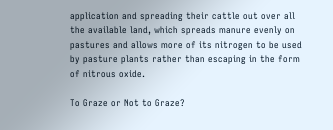application and spreading their cattle out over all the available land, which spreads manure evenly on pastures and allows more of its nitrogen to be used by pasture plants rather than escaping in the form of nitrous oxide.

To Graze or Not to Graze?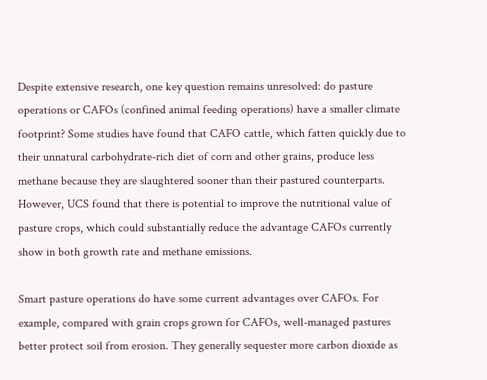Despite extensive research, one key question remains unresolved: do pasture operations or CAFOs (confined animal feeding operations) have a smaller climate footprint? Some studies have found that CAFO cattle, which fatten quickly due to their unnatural carbohydrate-rich diet of corn and other grains, produce less methane because they are slaughtered sooner than their pastured counterparts. However, UCS found that there is potential to improve the nutritional value of pasture crops, which could substantially reduce the advantage CAFOs currently show in both growth rate and methane emissions.

Smart pasture operations do have some current advantages over CAFOs. For example, compared with grain crops grown for CAFOs, well-managed pastures better protect soil from erosion. They generally sequester more carbon dioxide as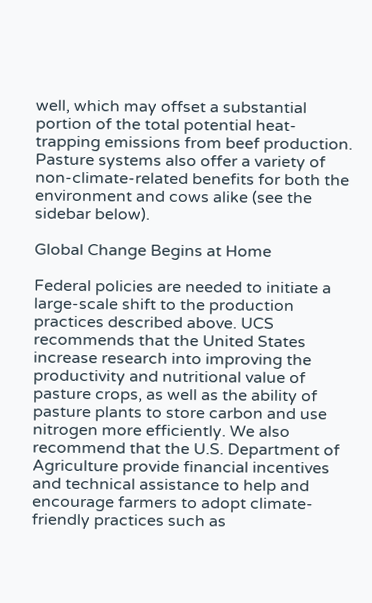well, which may offset a substantial portion of the total potential heat-trapping emissions from beef production. Pasture systems also offer a variety of non-climate-related benefits for both the environment and cows alike (see the sidebar below).

Global Change Begins at Home

Federal policies are needed to initiate a large-scale shift to the production practices described above. UCS recommends that the United States increase research into improving the productivity and nutritional value of pasture crops, as well as the ability of pasture plants to store carbon and use nitrogen more efficiently. We also recommend that the U.S. Department of Agriculture provide financial incentives and technical assistance to help and encourage farmers to adopt climate-friendly practices such as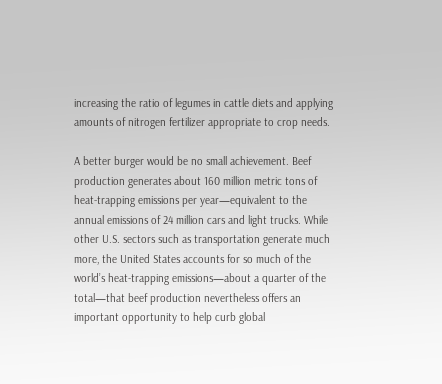increasing the ratio of legumes in cattle diets and applying amounts of nitrogen fertilizer appropriate to crop needs.

A better burger would be no small achievement. Beef production generates about 160 million metric tons of heat-trapping emissions per year—equivalent to the annual emissions of 24 million cars and light trucks. While other U.S. sectors such as transportation generate much more, the United States accounts for so much of the world’s heat-trapping emissions—about a quarter of the total—that beef production nevertheless offers an important opportunity to help curb global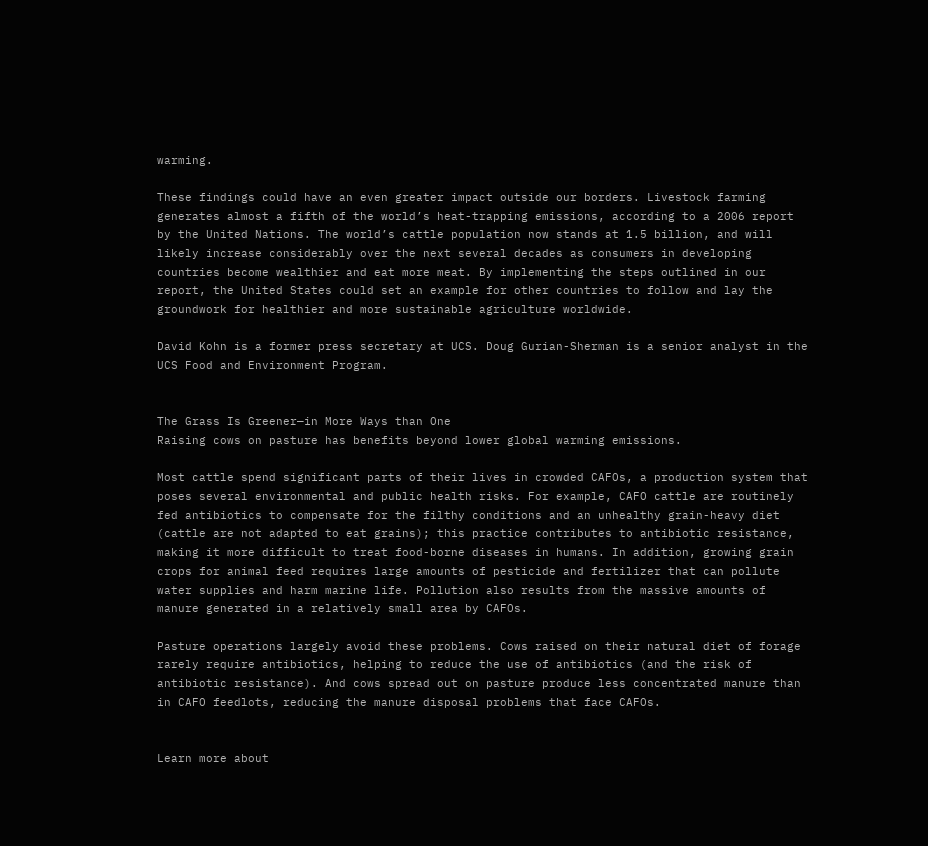warming.

These findings could have an even greater impact outside our borders. Livestock farming generates almost a fifth of the world’s heat-trapping emissions, according to a 2006 report by the United Nations. The world’s cattle population now stands at 1.5 billion, and will likely increase considerably over the next several decades as consumers in developing countries become wealthier and eat more meat. By implementing the steps outlined in our report, the United States could set an example for other countries to follow and lay the groundwork for healthier and more sustainable agriculture worldwide.

David Kohn is a former press secretary at UCS. Doug Gurian-Sherman is a senior analyst in the UCS Food and Environment Program.


The Grass Is Greener—in More Ways than One
Raising cows on pasture has benefits beyond lower global warming emissions.

Most cattle spend significant parts of their lives in crowded CAFOs, a production system that poses several environmental and public health risks. For example, CAFO cattle are routinely fed antibiotics to compensate for the filthy conditions and an unhealthy grain-heavy diet (cattle are not adapted to eat grains); this practice contributes to antibiotic resistance, making it more difficult to treat food-borne diseases in humans. In addition, growing grain crops for animal feed requires large amounts of pesticide and fertilizer that can pollute water supplies and harm marine life. Pollution also results from the massive amounts of manure generated in a relatively small area by CAFOs.

Pasture operations largely avoid these problems. Cows raised on their natural diet of forage rarely require antibiotics, helping to reduce the use of antibiotics (and the risk of antibiotic resistance). And cows spread out on pasture produce less concentrated manure than in CAFO feedlots, reducing the manure disposal problems that face CAFOs.


Learn more about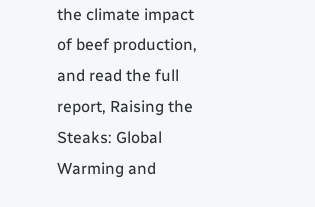the climate impact of beef production, and read the full report, Raising the Steaks: Global Warming and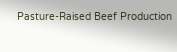Pasture-Raised Beef Production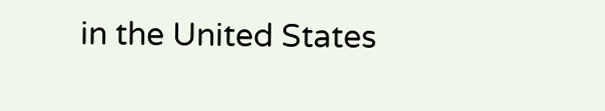in the United States